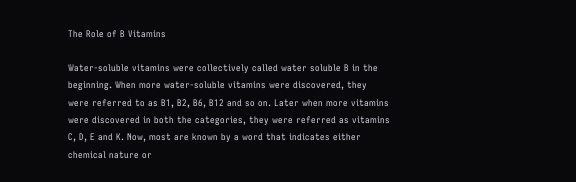The Role of B Vitamins

Water-soluble vitamins were collectively called water soluble B in the beginning. When more water-soluble vitamins were discovered, they were referred to as B1, B2, B6, B12 and so on. Later when more vitamins were discovered in both the categories, they were referred as vitamins C, D, E and K. Now, most are known by a word that indicates either chemical nature or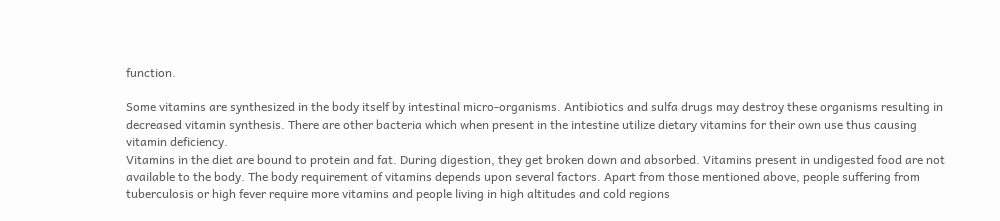function.

Some vitamins are synthesized in the body itself by intestinal micro-organisms. Antibiotics and sulfa drugs may destroy these organisms resulting in decreased vitamin synthesis. There are other bacteria which when present in the intestine utilize dietary vitamins for their own use thus causing vitamin deficiency.
Vitamins in the diet are bound to protein and fat. During digestion, they get broken down and absorbed. Vitamins present in undigested food are not available to the body. The body requirement of vitamins depends upon several factors. Apart from those mentioned above, people suffering from tuberculosis or high fever require more vitamins and people living in high altitudes and cold regions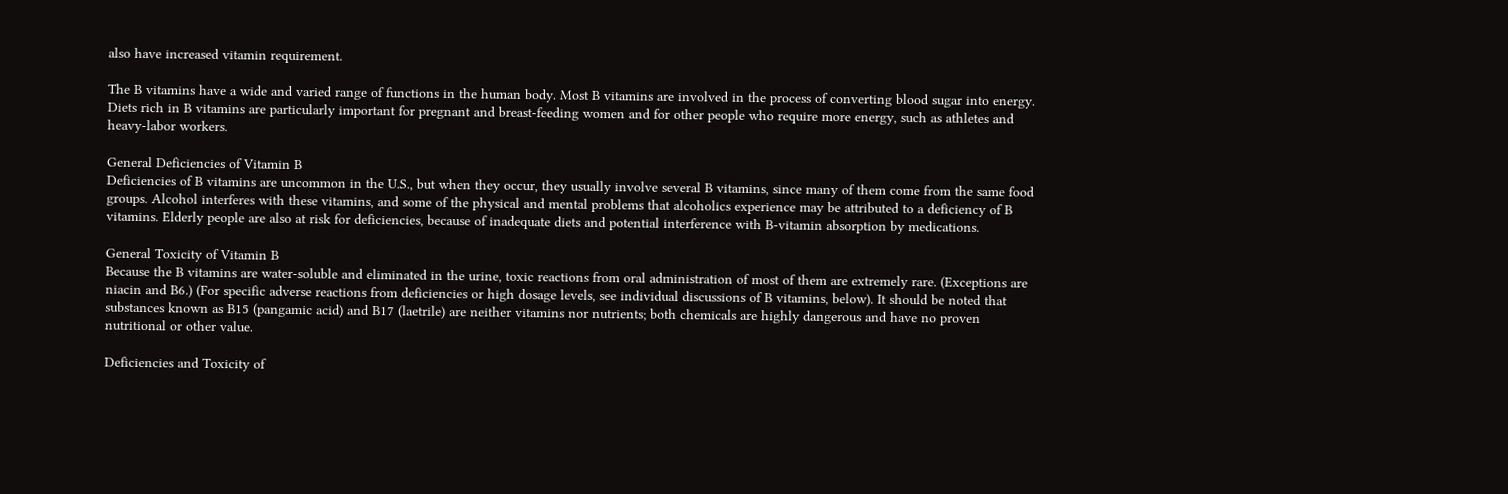also have increased vitamin requirement.

The B vitamins have a wide and varied range of functions in the human body. Most B vitamins are involved in the process of converting blood sugar into energy. Diets rich in B vitamins are particularly important for pregnant and breast-feeding women and for other people who require more energy, such as athletes and heavy-labor workers.

General Deficiencies of Vitamin B
Deficiencies of B vitamins are uncommon in the U.S., but when they occur, they usually involve several B vitamins, since many of them come from the same food groups. Alcohol interferes with these vitamins, and some of the physical and mental problems that alcoholics experience may be attributed to a deficiency of B vitamins. Elderly people are also at risk for deficiencies, because of inadequate diets and potential interference with B-vitamin absorption by medications.

General Toxicity of Vitamin B
Because the B vitamins are water-soluble and eliminated in the urine, toxic reactions from oral administration of most of them are extremely rare. (Exceptions are niacin and B6.) (For specific adverse reactions from deficiencies or high dosage levels, see individual discussions of B vitamins, below). It should be noted that substances known as B15 (pangamic acid) and B17 (laetrile) are neither vitamins nor nutrients; both chemicals are highly dangerous and have no proven nutritional or other value.

Deficiencies and Toxicity of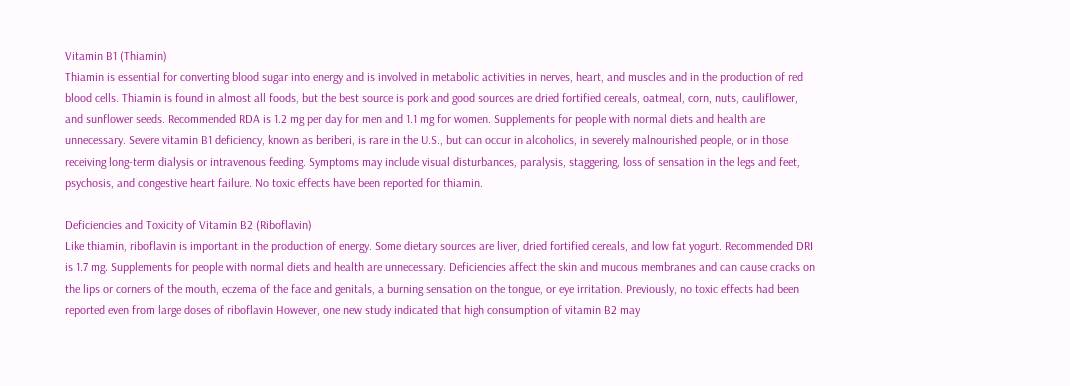Vitamin B1 (Thiamin)
Thiamin is essential for converting blood sugar into energy and is involved in metabolic activities in nerves, heart, and muscles and in the production of red blood cells. Thiamin is found in almost all foods, but the best source is pork and good sources are dried fortified cereals, oatmeal, corn, nuts, cauliflower, and sunflower seeds. Recommended RDA is 1.2 mg per day for men and 1.1 mg for women. Supplements for people with normal diets and health are unnecessary. Severe vitamin B1 deficiency, known as beriberi, is rare in the U.S., but can occur in alcoholics, in severely malnourished people, or in those receiving long-term dialysis or intravenous feeding. Symptoms may include visual disturbances, paralysis, staggering, loss of sensation in the legs and feet, psychosis, and congestive heart failure. No toxic effects have been reported for thiamin.

Deficiencies and Toxicity of Vitamin B2 (Riboflavin)
Like thiamin, riboflavin is important in the production of energy. Some dietary sources are liver, dried fortified cereals, and low fat yogurt. Recommended DRI is 1.7 mg. Supplements for people with normal diets and health are unnecessary. Deficiencies affect the skin and mucous membranes and can cause cracks on the lips or corners of the mouth, eczema of the face and genitals, a burning sensation on the tongue, or eye irritation. Previously, no toxic effects had been reported even from large doses of riboflavin However, one new study indicated that high consumption of vitamin B2 may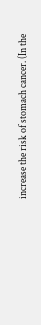increase the risk of stomach cancer. (In the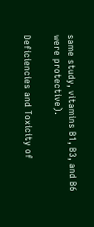same study, vitamins B1, B3, and B6 were protective).

Deficiencies and Toxicity of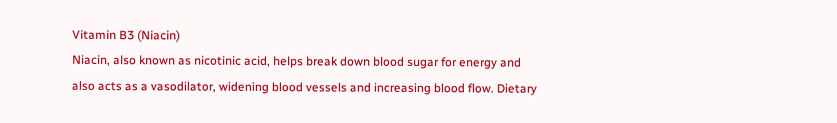Vitamin B3 (Niacin)
Niacin, also known as nicotinic acid, helps break down blood sugar for energy and also acts as a vasodilator, widening blood vessels and increasing blood flow. Dietary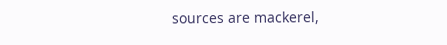sources are mackerel,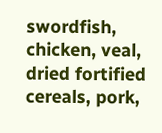swordfish, chicken, veal, dried fortified cereals, pork,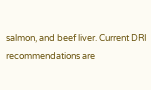salmon, and beef liver. Current DRI recommendations are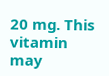20 mg. This vitamin may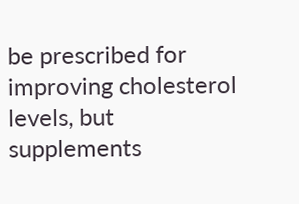be prescribed for improving cholesterol levels, but supplements